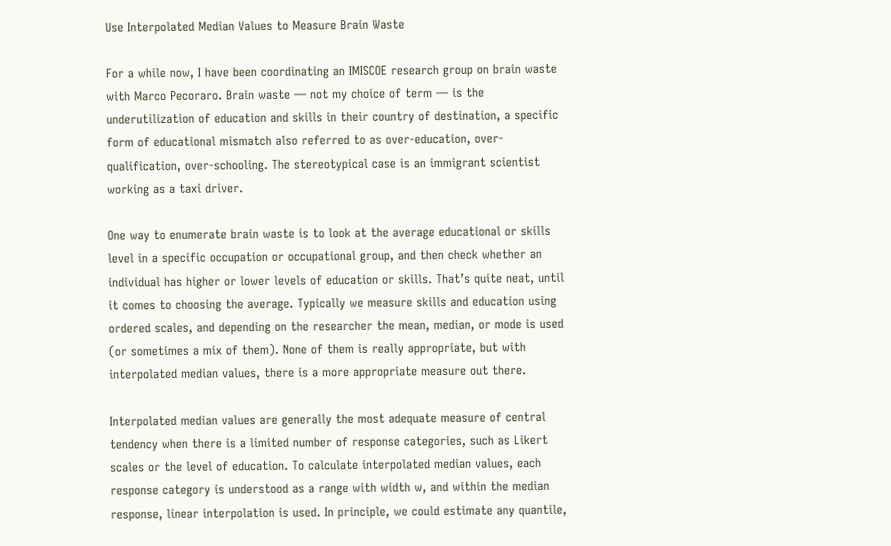Use Interpolated Median Values to Measure Brain Waste

For a while now, I have been coordinating an IMISCOE research group on brain waste with Marco Pecoraro. Brain waste — not my choice of term — is the underutilization of education and skills in their country of destination, a specific form of educational mismatch also referred to as over-education, over-qualification, over-schooling. The stereotypical case is an immigrant scientist working as a taxi driver.

One way to enumerate brain waste is to look at the average educational or skills level in a specific occupation or occupational group, and then check whether an individual has higher or lower levels of education or skills. That’s quite neat, until it comes to choosing the average. Typically we measure skills and education using ordered scales, and depending on the researcher the mean, median, or mode is used (or sometimes a mix of them). None of them is really appropriate, but with interpolated median values, there is a more appropriate measure out there.

Interpolated median values are generally the most adequate measure of central tendency when there is a limited number of response categories, such as Likert scales or the level of education. To calculate interpolated median values, each response category is understood as a range with width w, and within the median response, linear interpolation is used. In principle, we could estimate any quantile,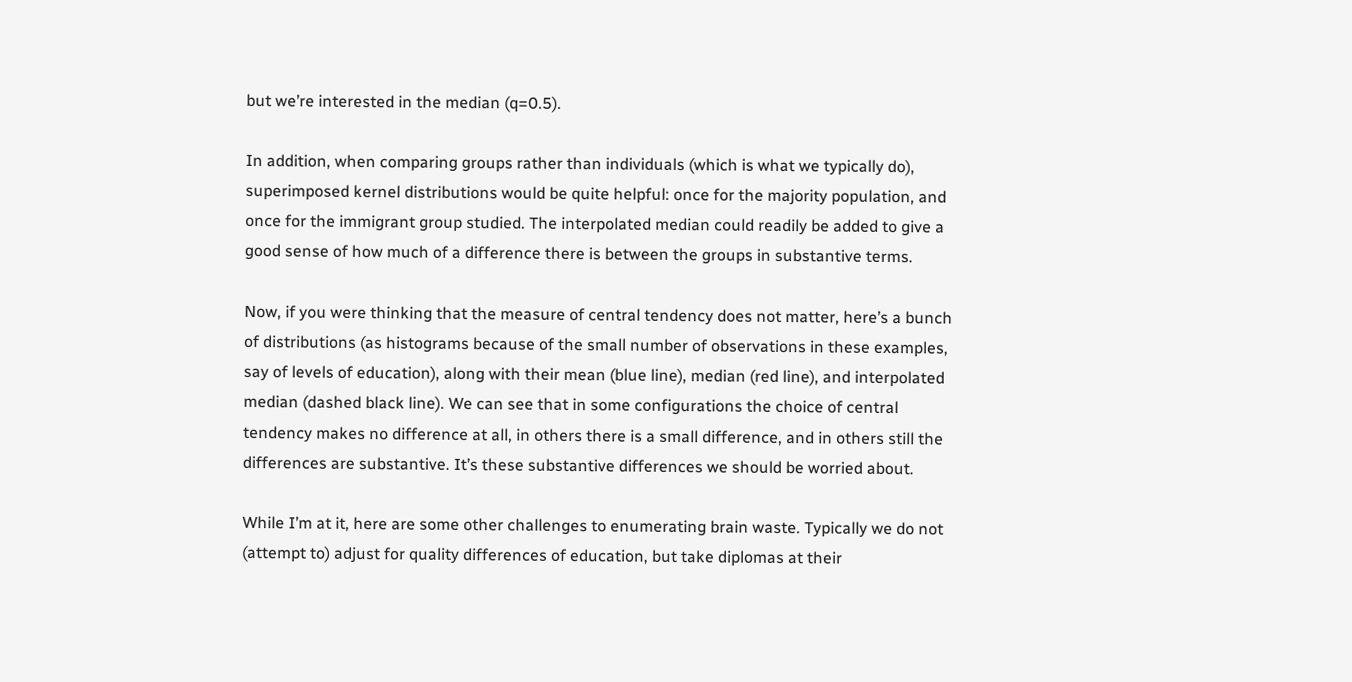but we’re interested in the median (q=0.5).

In addition, when comparing groups rather than individuals (which is what we typically do), superimposed kernel distributions would be quite helpful: once for the majority population, and once for the immigrant group studied. The interpolated median could readily be added to give a good sense of how much of a difference there is between the groups in substantive terms.

Now, if you were thinking that the measure of central tendency does not matter, here’s a bunch of distributions (as histograms because of the small number of observations in these examples, say of levels of education), along with their mean (blue line), median (red line), and interpolated median (dashed black line). We can see that in some configurations the choice of central tendency makes no difference at all, in others there is a small difference, and in others still the differences are substantive. It’s these substantive differences we should be worried about.

While I’m at it, here are some other challenges to enumerating brain waste. Typically we do not (attempt to) adjust for quality differences of education, but take diplomas at their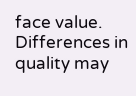face value. Differences in quality may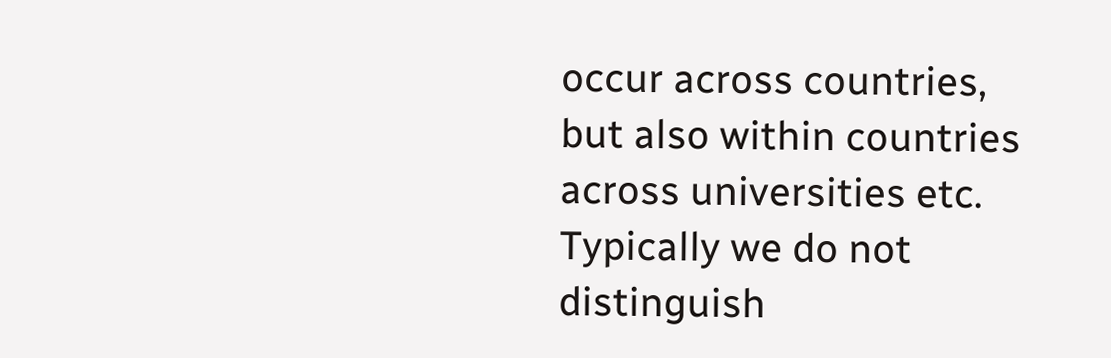occur across countries, but also within countries across universities etc. Typically we do not distinguish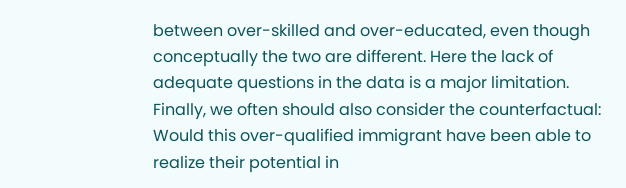between over-skilled and over-educated, even though conceptually the two are different. Here the lack of adequate questions in the data is a major limitation. Finally, we often should also consider the counterfactual: Would this over-qualified immigrant have been able to realize their potential in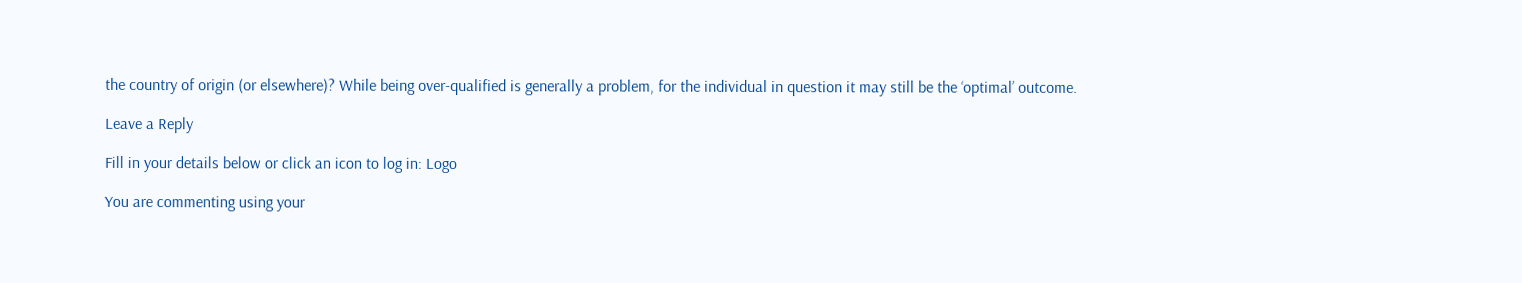the country of origin (or elsewhere)? While being over-qualified is generally a problem, for the individual in question it may still be the ‘optimal’ outcome.

Leave a Reply

Fill in your details below or click an icon to log in: Logo

You are commenting using your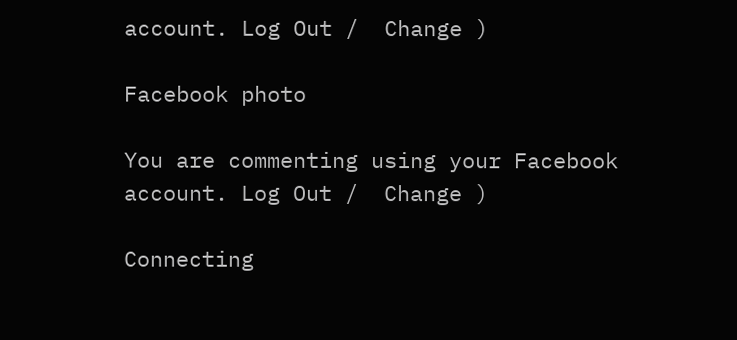account. Log Out /  Change )

Facebook photo

You are commenting using your Facebook account. Log Out /  Change )

Connecting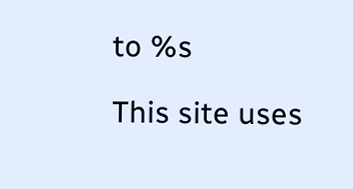to %s

This site uses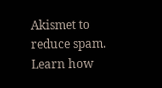Akismet to reduce spam. Learn how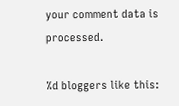your comment data is processed.

%d bloggers like this: